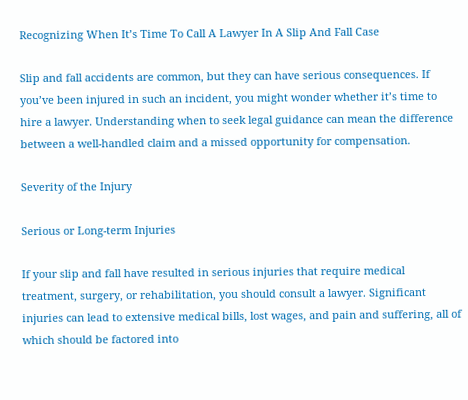Recognizing When It’s Time To Call A Lawyer In A Slip And Fall Case

Slip and fall accidents are common, but they can have serious consequences. If you’ve been injured in such an incident, you might wonder whether it’s time to hire a lawyer. Understanding when to seek legal guidance can mean the difference between a well-handled claim and a missed opportunity for compensation.

Severity of the Injury

Serious or Long-term Injuries

If your slip and fall have resulted in serious injuries that require medical treatment, surgery, or rehabilitation, you should consult a lawyer. Significant injuries can lead to extensive medical bills, lost wages, and pain and suffering, all of which should be factored into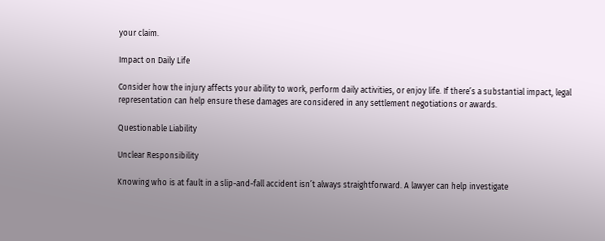your claim.

Impact on Daily Life

Consider how the injury affects your ability to work, perform daily activities, or enjoy life. If there’s a substantial impact, legal representation can help ensure these damages are considered in any settlement negotiations or awards.

Questionable Liability

Unclear Responsibility

Knowing who is at fault in a slip-and-fall accident isn’t always straightforward. A lawyer can help investigate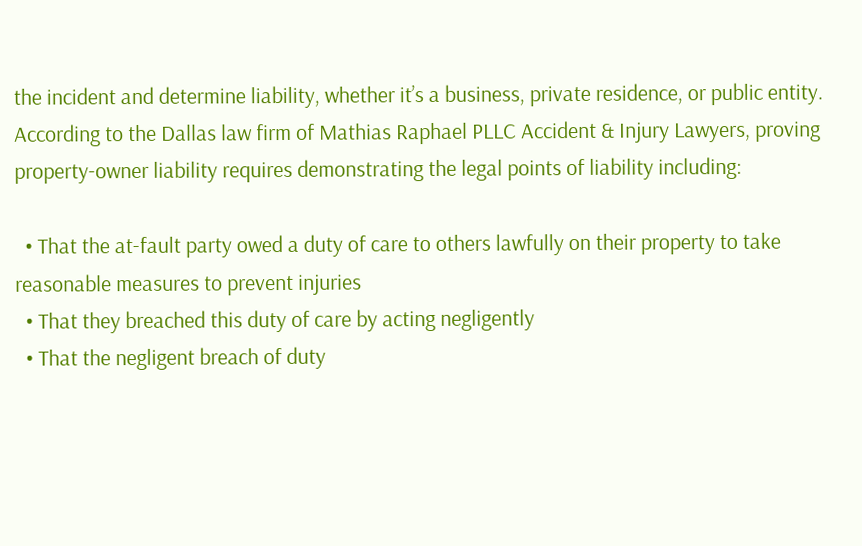the incident and determine liability, whether it’s a business, private residence, or public entity. According to the Dallas law firm of Mathias Raphael PLLC Accident & Injury Lawyers, proving property-owner liability requires demonstrating the legal points of liability including:

  • That the at-fault party owed a duty of care to others lawfully on their property to take reasonable measures to prevent injuries
  • That they breached this duty of care by acting negligently
  • That the negligent breach of duty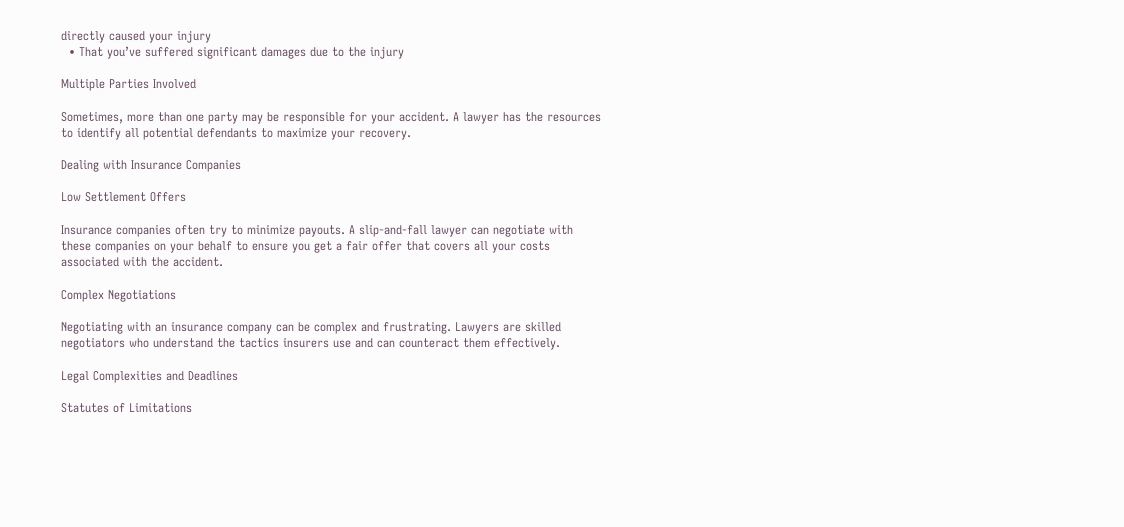directly caused your injury
  • That you’ve suffered significant damages due to the injury

Multiple Parties Involved

Sometimes, more than one party may be responsible for your accident. A lawyer has the resources to identify all potential defendants to maximize your recovery.

Dealing with Insurance Companies

Low Settlement Offers

Insurance companies often try to minimize payouts. A slip-and-fall lawyer can negotiate with these companies on your behalf to ensure you get a fair offer that covers all your costs associated with the accident.

Complex Negotiations

Negotiating with an insurance company can be complex and frustrating. Lawyers are skilled negotiators who understand the tactics insurers use and can counteract them effectively.

Legal Complexities and Deadlines

Statutes of Limitations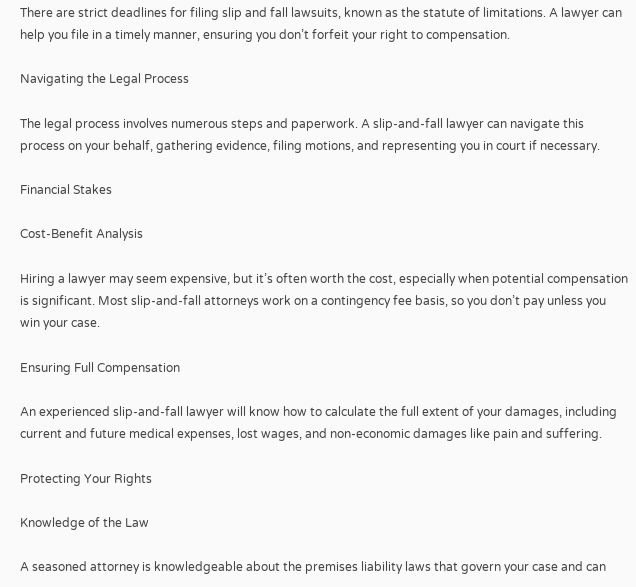There are strict deadlines for filing slip and fall lawsuits, known as the statute of limitations. A lawyer can help you file in a timely manner, ensuring you don’t forfeit your right to compensation.

Navigating the Legal Process

The legal process involves numerous steps and paperwork. A slip-and-fall lawyer can navigate this process on your behalf, gathering evidence, filing motions, and representing you in court if necessary.

Financial Stakes

Cost-Benefit Analysis

Hiring a lawyer may seem expensive, but it’s often worth the cost, especially when potential compensation is significant. Most slip-and-fall attorneys work on a contingency fee basis, so you don’t pay unless you win your case.

Ensuring Full Compensation

An experienced slip-and-fall lawyer will know how to calculate the full extent of your damages, including current and future medical expenses, lost wages, and non-economic damages like pain and suffering.

Protecting Your Rights

Knowledge of the Law

A seasoned attorney is knowledgeable about the premises liability laws that govern your case and can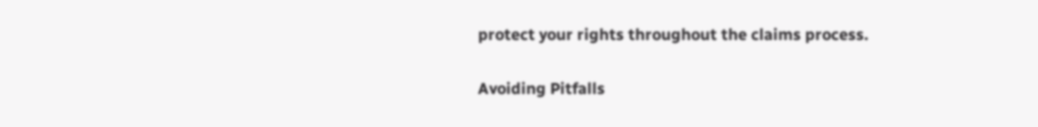protect your rights throughout the claims process.

Avoiding Pitfalls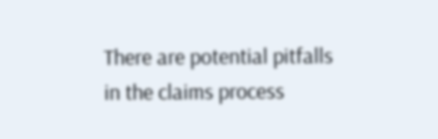There are potential pitfalls in the claims process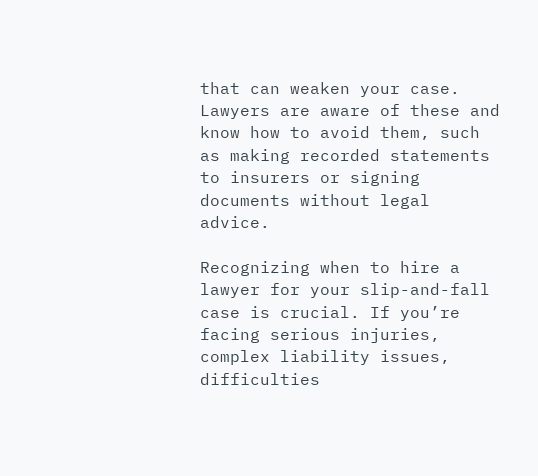that can weaken your case. Lawyers are aware of these and know how to avoid them, such as making recorded statements to insurers or signing documents without legal advice.

Recognizing when to hire a lawyer for your slip-and-fall case is crucial. If you’re facing serious injuries, complex liability issues, difficulties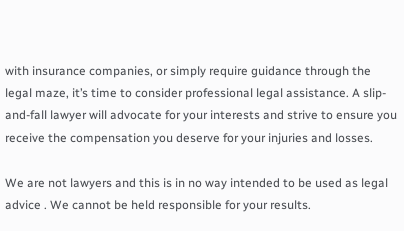with insurance companies, or simply require guidance through the legal maze, it’s time to consider professional legal assistance. A slip-and-fall lawyer will advocate for your interests and strive to ensure you receive the compensation you deserve for your injuries and losses.

We are not lawyers and this is in no way intended to be used as legal advice . We cannot be held responsible for your results.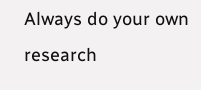Always do your own research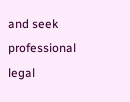and seek professional legal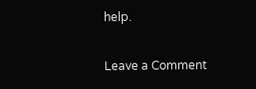help.

Leave a Comment